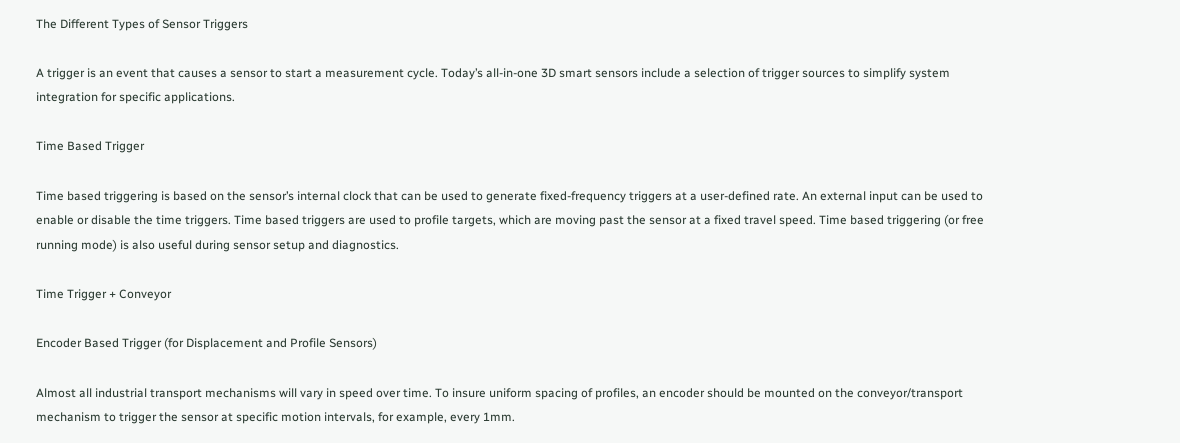The Different Types of Sensor Triggers

A trigger is an event that causes a sensor to start a measurement cycle. Today’s all-in-one 3D smart sensors include a selection of trigger sources to simplify system integration for specific applications.

Time Based Trigger

Time based triggering is based on the sensor’s internal clock that can be used to generate fixed-frequency triggers at a user-defined rate. An external input can be used to enable or disable the time triggers. Time based triggers are used to profile targets, which are moving past the sensor at a fixed travel speed. Time based triggering (or free running mode) is also useful during sensor setup and diagnostics.

Time Trigger + Conveyor

Encoder Based Trigger (for Displacement and Profile Sensors)

Almost all industrial transport mechanisms will vary in speed over time. To insure uniform spacing of profiles, an encoder should be mounted on the conveyor/transport mechanism to trigger the sensor at specific motion intervals, for example, every 1mm.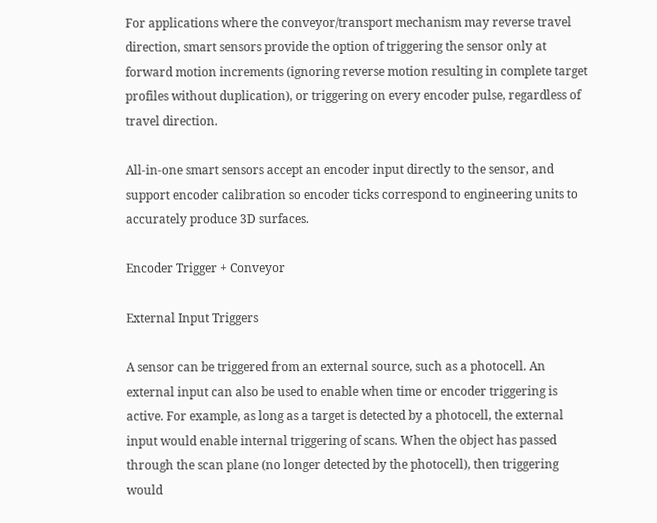For applications where the conveyor/transport mechanism may reverse travel direction, smart sensors provide the option of triggering the sensor only at forward motion increments (ignoring reverse motion resulting in complete target profiles without duplication), or triggering on every encoder pulse, regardless of travel direction.

All-in-one smart sensors accept an encoder input directly to the sensor, and support encoder calibration so encoder ticks correspond to engineering units to accurately produce 3D surfaces.

Encoder Trigger + Conveyor

External Input Triggers

A sensor can be triggered from an external source, such as a photocell. An external input can also be used to enable when time or encoder triggering is active. For example, as long as a target is detected by a photocell, the external input would enable internal triggering of scans. When the object has passed through the scan plane (no longer detected by the photocell), then triggering would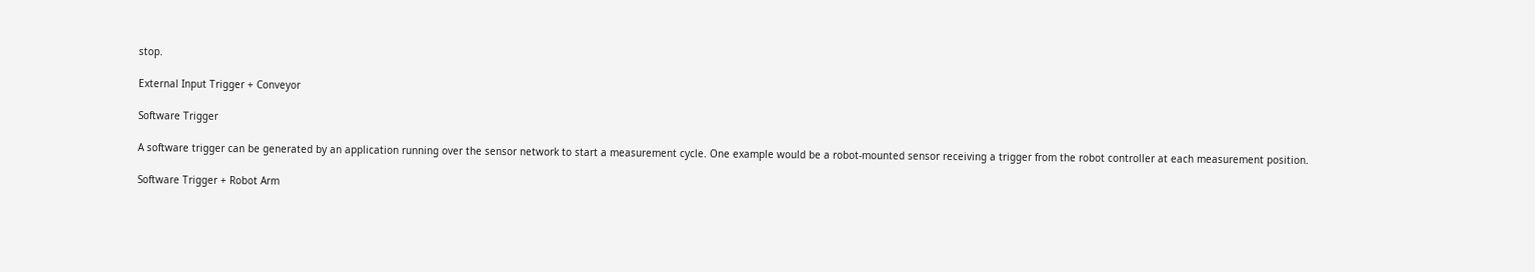stop.

External Input Trigger + Conveyor

Software Trigger

A software trigger can be generated by an application running over the sensor network to start a measurement cycle. One example would be a robot-mounted sensor receiving a trigger from the robot controller at each measurement position.

Software Trigger + Robot Arm